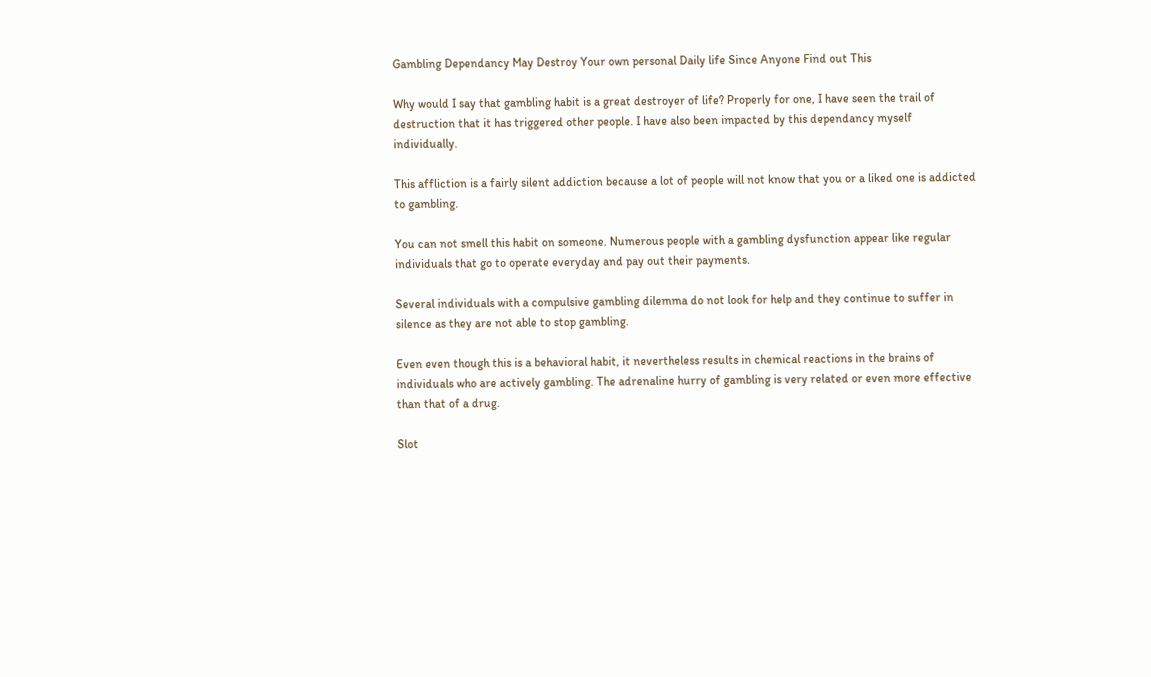Gambling Dependancy May Destroy Your own personal Daily life Since Anyone Find out This

Why would I say that gambling habit is a great destroyer of life? Properly for one, I have seen the trail of destruction that it has triggered other people. I have also been impacted by this dependancy myself individually.

This affliction is a fairly silent addiction because a lot of people will not know that you or a liked one is addicted to gambling.

You can not smell this habit on someone. Numerous people with a gambling dysfunction appear like regular individuals that go to operate everyday and pay out their payments.

Several individuals with a compulsive gambling dilemma do not look for help and they continue to suffer in silence as they are not able to stop gambling.

Even even though this is a behavioral habit, it nevertheless results in chemical reactions in the brains of individuals who are actively gambling. The adrenaline hurry of gambling is very related or even more effective than that of a drug.

Slot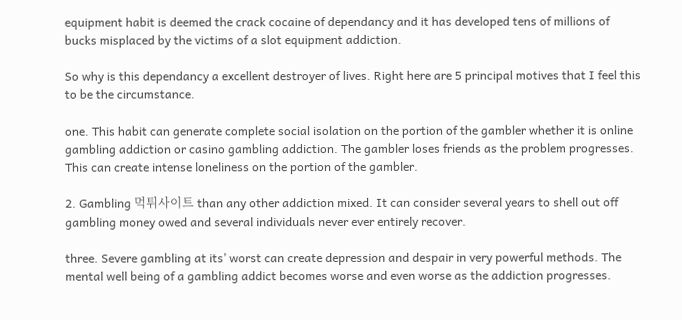equipment habit is deemed the crack cocaine of dependancy and it has developed tens of millions of bucks misplaced by the victims of a slot equipment addiction.

So why is this dependancy a excellent destroyer of lives. Right here are 5 principal motives that I feel this to be the circumstance.

one. This habit can generate complete social isolation on the portion of the gambler whether it is online gambling addiction or casino gambling addiction. The gambler loses friends as the problem progresses. This can create intense loneliness on the portion of the gambler.

2. Gambling 먹튀사이트 than any other addiction mixed. It can consider several years to shell out off gambling money owed and several individuals never ever entirely recover.

three. Severe gambling at its’ worst can create depression and despair in very powerful methods. The mental well being of a gambling addict becomes worse and even worse as the addiction progresses.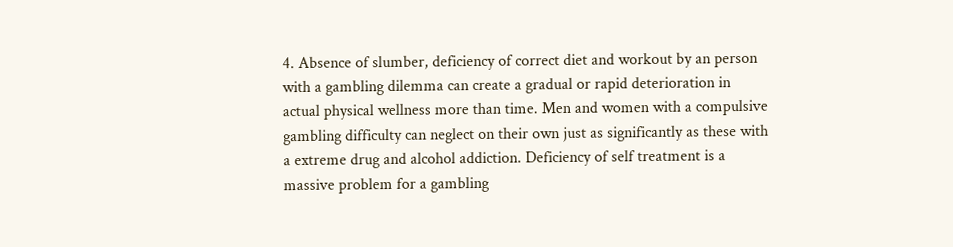4. Absence of slumber, deficiency of correct diet and workout by an person with a gambling dilemma can create a gradual or rapid deterioration in actual physical wellness more than time. Men and women with a compulsive gambling difficulty can neglect on their own just as significantly as these with a extreme drug and alcohol addiction. Deficiency of self treatment is a massive problem for a gambling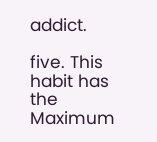addict.

five. This habit has the Maximum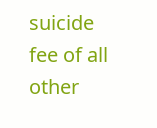suicide fee of all other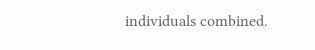individuals combined.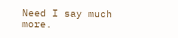Need I say much more.